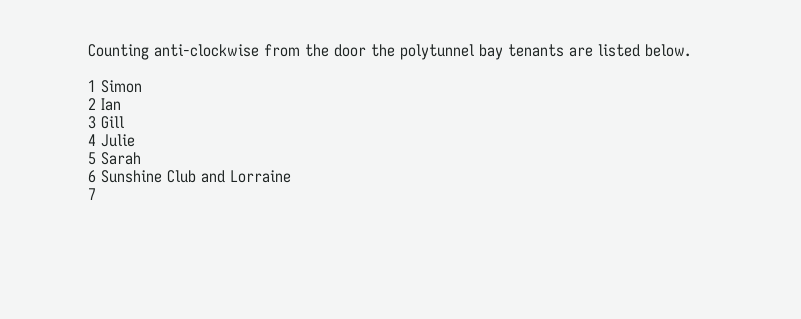Counting anti-clockwise from the door the polytunnel bay tenants are listed below.

1 Simon
2 Ian
3 Gill
4 Julie
5 Sarah
6 Sunshine Club and Lorraine
7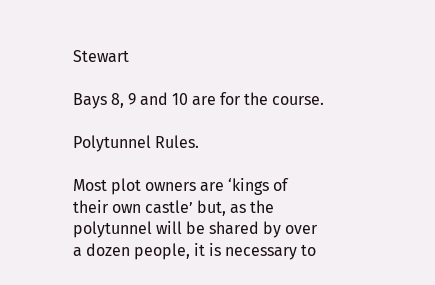Stewart

Bays 8, 9 and 10 are for the course.

Polytunnel Rules.

Most plot owners are ‘kings of their own castle’ but, as the polytunnel will be shared by over a dozen people, it is necessary to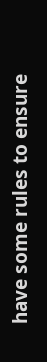have some rules to ensure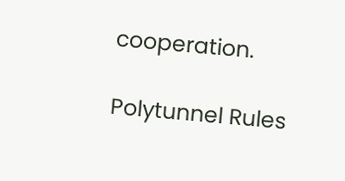cooperation.

Polytunnel Rules